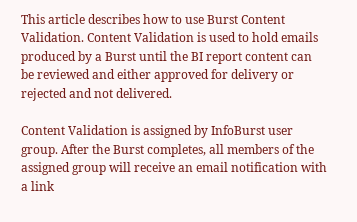This article describes how to use Burst Content Validation. Content Validation is used to hold emails produced by a Burst until the BI report content can be reviewed and either approved for delivery or rejected and not delivered.

Content Validation is assigned by InfoBurst user group. After the Burst completes, all members of the assigned group will receive an email notification with a link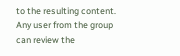to the resulting content. Any user from the group can review the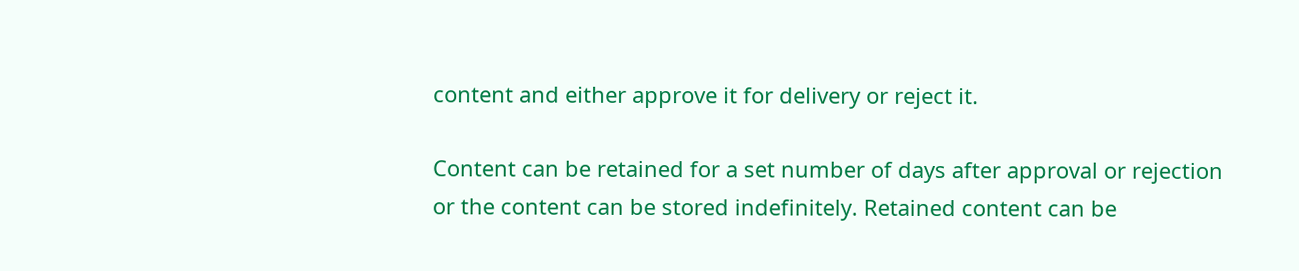content and either approve it for delivery or reject it.

Content can be retained for a set number of days after approval or rejection or the content can be stored indefinitely. Retained content can be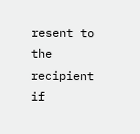resent to the recipient if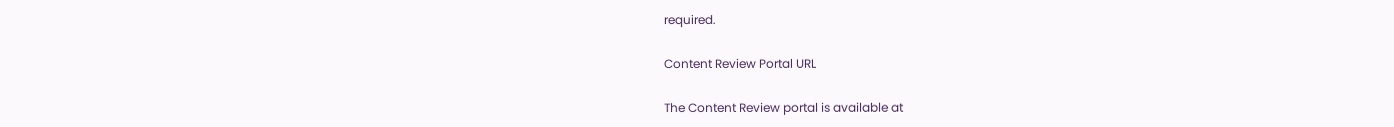required.

Content Review Portal URL

The Content Review portal is available at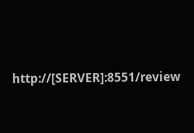http://[SERVER]:8551/review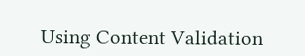Using Content Validation